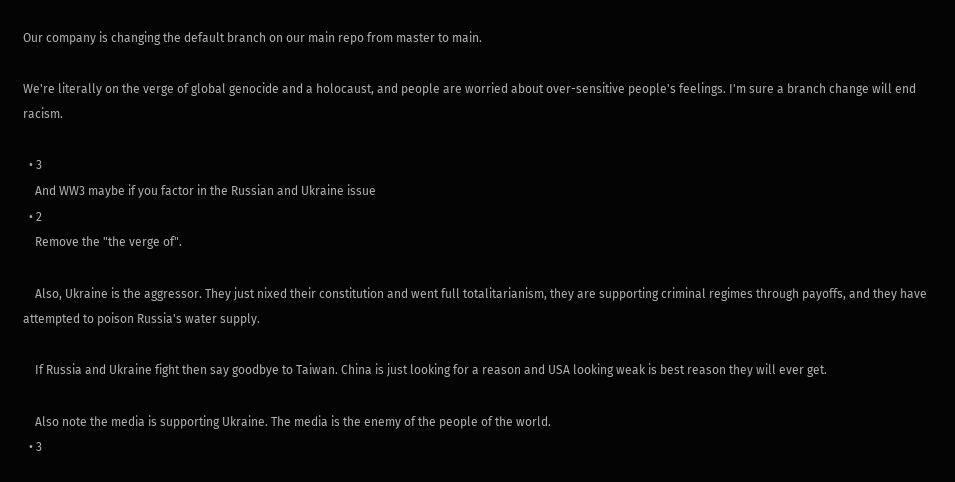Our company is changing the default branch on our main repo from master to main.

We're literally on the verge of global genocide and a holocaust, and people are worried about over-sensitive people's feelings. I'm sure a branch change will end racism.

  • 3
    And WW3 maybe if you factor in the Russian and Ukraine issue
  • 2
    Remove the "the verge of".

    Also, Ukraine is the aggressor. They just nixed their constitution and went full totalitarianism, they are supporting criminal regimes through payoffs, and they have attempted to poison Russia's water supply.

    If Russia and Ukraine fight then say goodbye to Taiwan. China is just looking for a reason and USA looking weak is best reason they will ever get.

    Also note the media is supporting Ukraine. The media is the enemy of the people of the world.
  • 3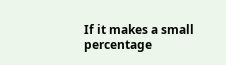If it makes a small percentage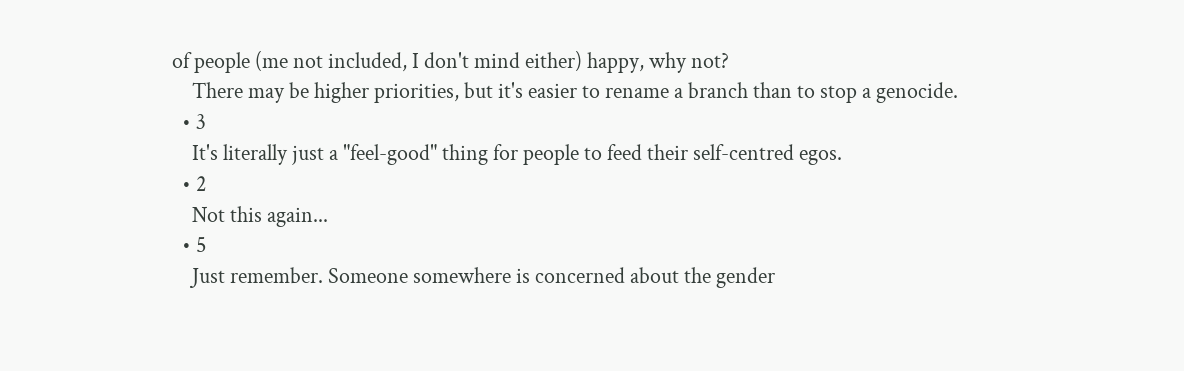of people (me not included, I don't mind either) happy, why not?
    There may be higher priorities, but it's easier to rename a branch than to stop a genocide.
  • 3
    It's literally just a "feel-good" thing for people to feed their self-centred egos.
  • 2
    Not this again...
  • 5
    Just remember. Someone somewhere is concerned about the gender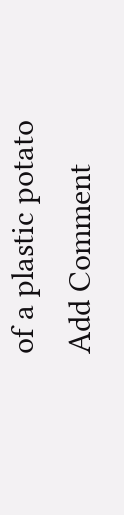of a plastic potato
Add Comment